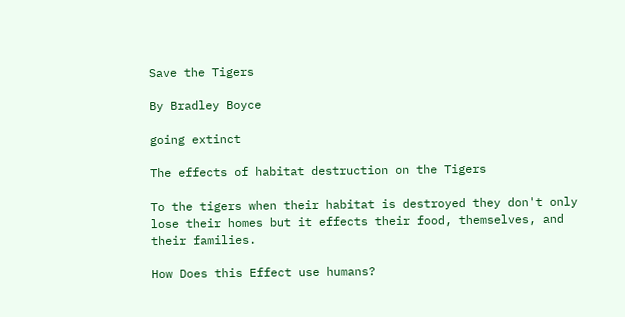Save the Tigers

By Bradley Boyce

going extinct

The effects of habitat destruction on the Tigers

To the tigers when their habitat is destroyed they don't only lose their homes but it effects their food, themselves, and their families.

How Does this Effect use humans?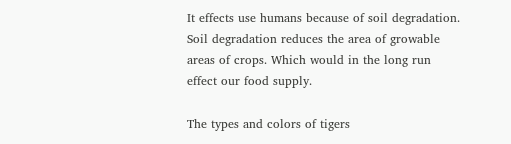It effects use humans because of soil degradation. Soil degradation reduces the area of growable areas of crops. Which would in the long run effect our food supply.

The types and colors of tigers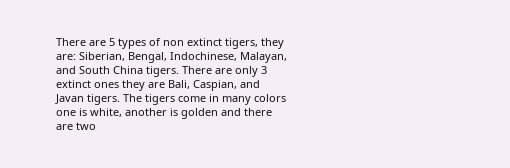There are 5 types of non extinct tigers, they are: Siberian, Bengal, Indochinese, Malayan, and South China tigers. There are only 3 extinct ones they are Bali, Caspian, and Javan tigers. The tigers come in many colors one is white, another is golden and there are two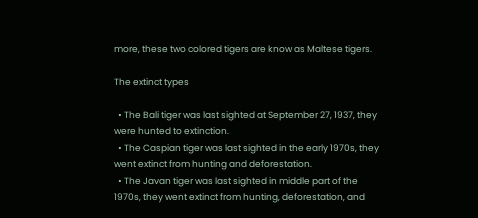more, these two colored tigers are know as Maltese tigers.

The extinct types

  • The Bali tiger was last sighted at September 27, 1937, they were hunted to extinction.
  • The Caspian tiger was last sighted in the early 1970s, they went extinct from hunting and deforestation.
  • The Javan tiger was last sighted in middle part of the 1970s, they went extinct from hunting, deforestation, and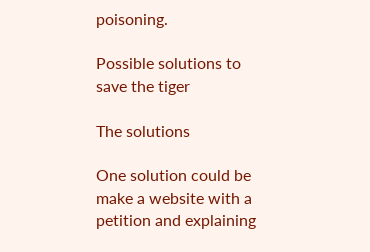poisoning.

Possible solutions to save the tiger

The solutions

One solution could be make a website with a petition and explaining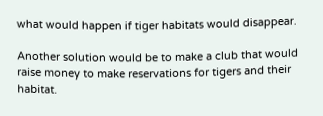what would happen if tiger habitats would disappear.

Another solution would be to make a club that would raise money to make reservations for tigers and their habitat.